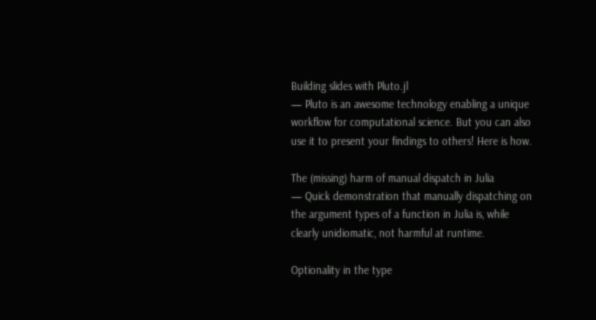Building slides with Pluto.jl
— Pluto is an awesome technology enabling a unique workflow for computational science. But you can also use it to present your findings to others! Here is how.

The (missing) harm of manual dispatch in Julia
— Quick demonstration that manually dispatching on the argument types of a function in Julia is, while clearly unidiomatic, not harmful at runtime.

Optionality in the type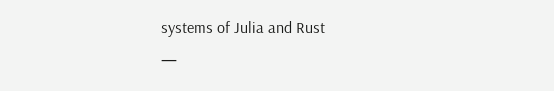systems of Julia and Rust
—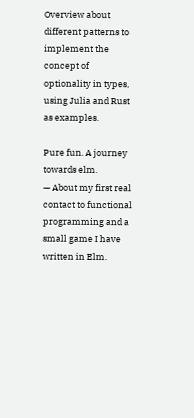Overview about different patterns to implement the concept of optionality in types, using Julia and Rust as examples.

Pure fun. A journey towards elm.
— About my first real contact to functional programming and a small game I have written in Elm.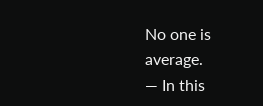No one is average.
— In this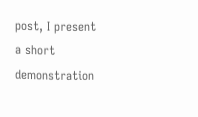post, I present a short demonstration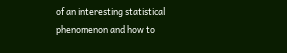of an interesting statistical phenomenon and how to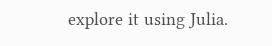explore it using Julia.